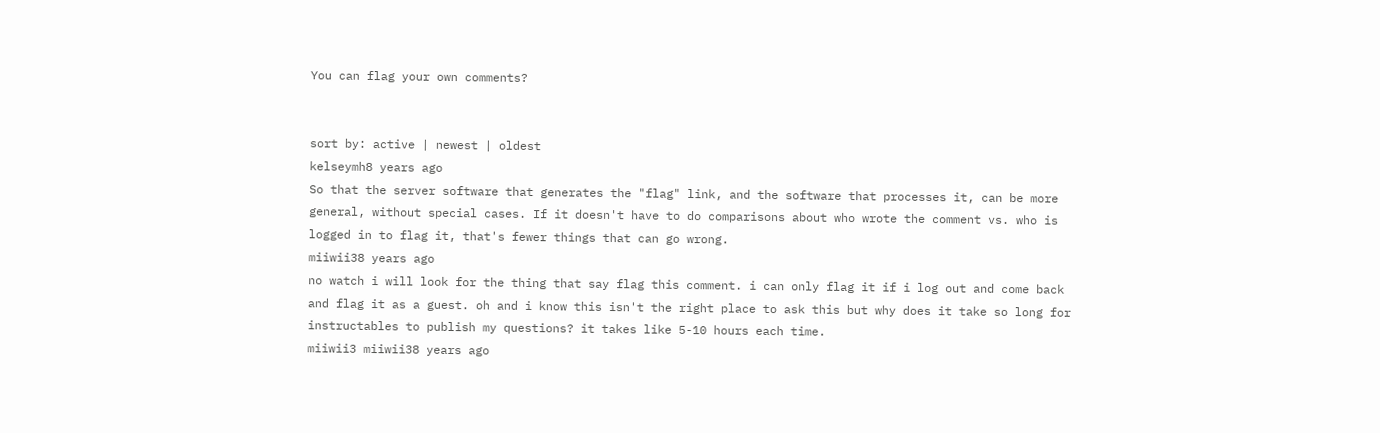You can flag your own comments?


sort by: active | newest | oldest
kelseymh8 years ago
So that the server software that generates the "flag" link, and the software that processes it, can be more general, without special cases. If it doesn't have to do comparisons about who wrote the comment vs. who is logged in to flag it, that's fewer things that can go wrong.
miiwii38 years ago
no watch i will look for the thing that say flag this comment. i can only flag it if i log out and come back and flag it as a guest. oh and i know this isn't the right place to ask this but why does it take so long for instructables to publish my questions? it takes like 5-10 hours each time.
miiwii3 miiwii38 years ago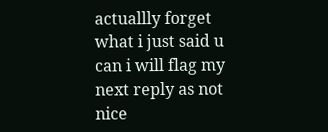actuallly forget what i just said u can i will flag my next reply as not nice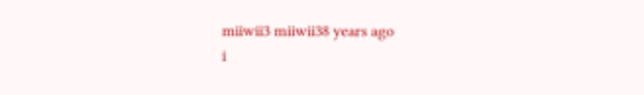miiwii3 miiwii38 years ago
i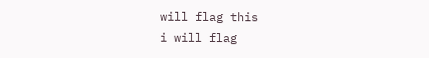will flag this
i will flag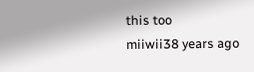this too
miiwii38 years ago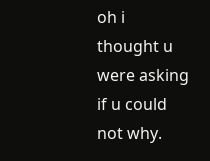oh i thought u were asking if u could not why.